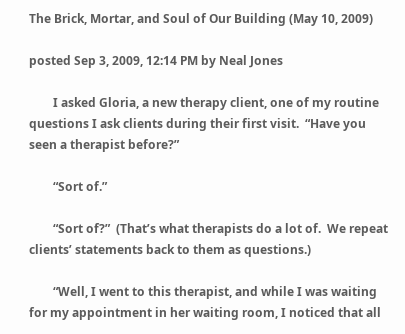The Brick, Mortar, and Soul of Our Building (May 10, 2009)

posted Sep 3, 2009, 12:14 PM by Neal Jones

        I asked Gloria, a new therapy client, one of my routine questions I ask clients during their first visit.  “Have you seen a therapist before?”

        “Sort of.”

        “Sort of?”  (That’s what therapists do a lot of.  We repeat clients’ statements back to them as questions.)

        “Well, I went to this therapist, and while I was waiting for my appointment in her waiting room, I noticed that all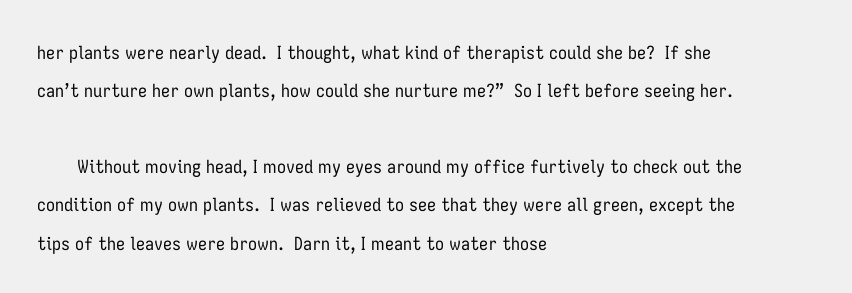her plants were nearly dead.  I thought, what kind of therapist could she be?  If she can’t nurture her own plants, how could she nurture me?”  So I left before seeing her.

        Without moving head, I moved my eyes around my office furtively to check out the condition of my own plants.  I was relieved to see that they were all green, except the tips of the leaves were brown.  Darn it, I meant to water those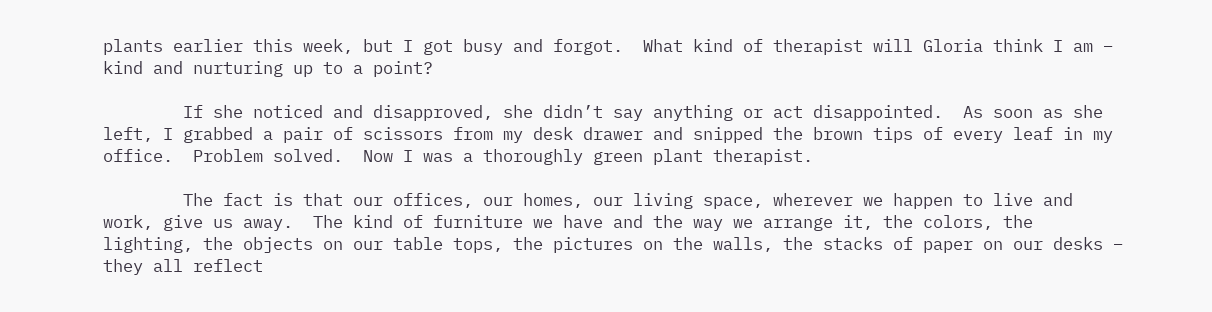plants earlier this week, but I got busy and forgot.  What kind of therapist will Gloria think I am – kind and nurturing up to a point?

        If she noticed and disapproved, she didn’t say anything or act disappointed.  As soon as she left, I grabbed a pair of scissors from my desk drawer and snipped the brown tips of every leaf in my office.  Problem solved.  Now I was a thoroughly green plant therapist.

        The fact is that our offices, our homes, our living space, wherever we happen to live and work, give us away.  The kind of furniture we have and the way we arrange it, the colors, the lighting, the objects on our table tops, the pictures on the walls, the stacks of paper on our desks – they all reflect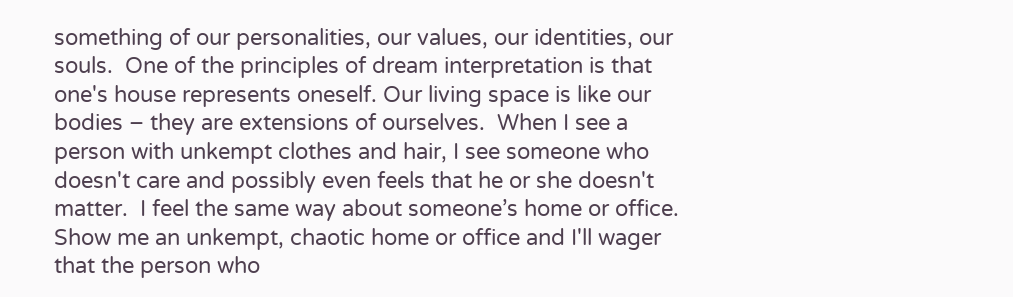something of our personalities, our values, our identities, our souls.  One of the principles of dream interpretation is that one's house represents oneself. Our living space is like our bodies – they are extensions of ourselves.  When I see a person with unkempt clothes and hair, I see someone who doesn't care and possibly even feels that he or she doesn't matter.  I feel the same way about someone’s home or office.  Show me an unkempt, chaotic home or office and I'll wager that the person who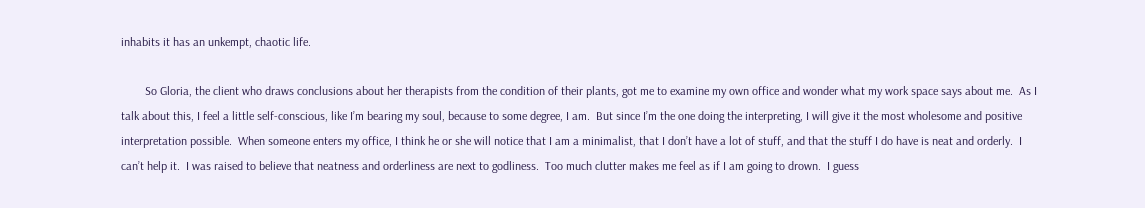inhabits it has an unkempt, chaotic life.

        So Gloria, the client who draws conclusions about her therapists from the condition of their plants, got me to examine my own office and wonder what my work space says about me.  As I talk about this, I feel a little self-conscious, like I’m bearing my soul, because to some degree, I am.  But since I’m the one doing the interpreting, I will give it the most wholesome and positive interpretation possible.  When someone enters my office, I think he or she will notice that I am a minimalist, that I don’t have a lot of stuff, and that the stuff I do have is neat and orderly.  I can’t help it.  I was raised to believe that neatness and orderliness are next to godliness.  Too much clutter makes me feel as if I am going to drown.  I guess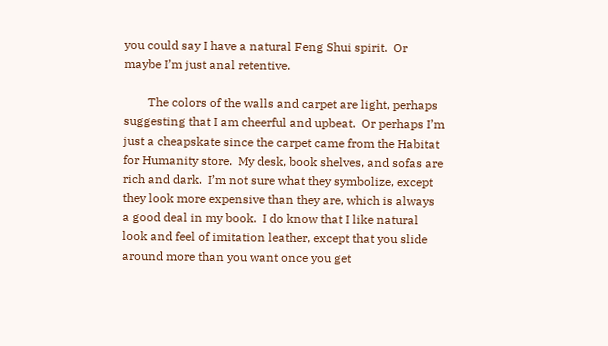you could say I have a natural Feng Shui spirit.  Or maybe I’m just anal retentive.

        The colors of the walls and carpet are light, perhaps suggesting that I am cheerful and upbeat.  Or perhaps I’m just a cheapskate since the carpet came from the Habitat for Humanity store.  My desk, book shelves, and sofas are rich and dark.  I’m not sure what they symbolize, except they look more expensive than they are, which is always a good deal in my book.  I do know that I like natural look and feel of imitation leather, except that you slide around more than you want once you get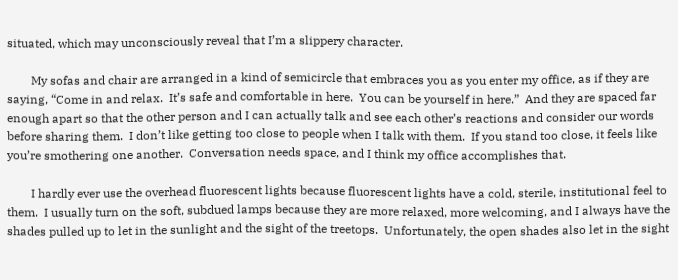situated, which may unconsciously reveal that I’m a slippery character.

        My sofas and chair are arranged in a kind of semicircle that embraces you as you enter my office, as if they are saying, “Come in and relax.  It’s safe and comfortable in here.  You can be yourself in here.”  And they are spaced far enough apart so that the other person and I can actually talk and see each other’s reactions and consider our words before sharing them.  I don’t like getting too close to people when I talk with them.  If you stand too close, it feels like you’re smothering one another.  Conversation needs space, and I think my office accomplishes that.

        I hardly ever use the overhead fluorescent lights because fluorescent lights have a cold, sterile, institutional feel to them.  I usually turn on the soft, subdued lamps because they are more relaxed, more welcoming, and I always have the shades pulled up to let in the sunlight and the sight of the treetops.  Unfortunately, the open shades also let in the sight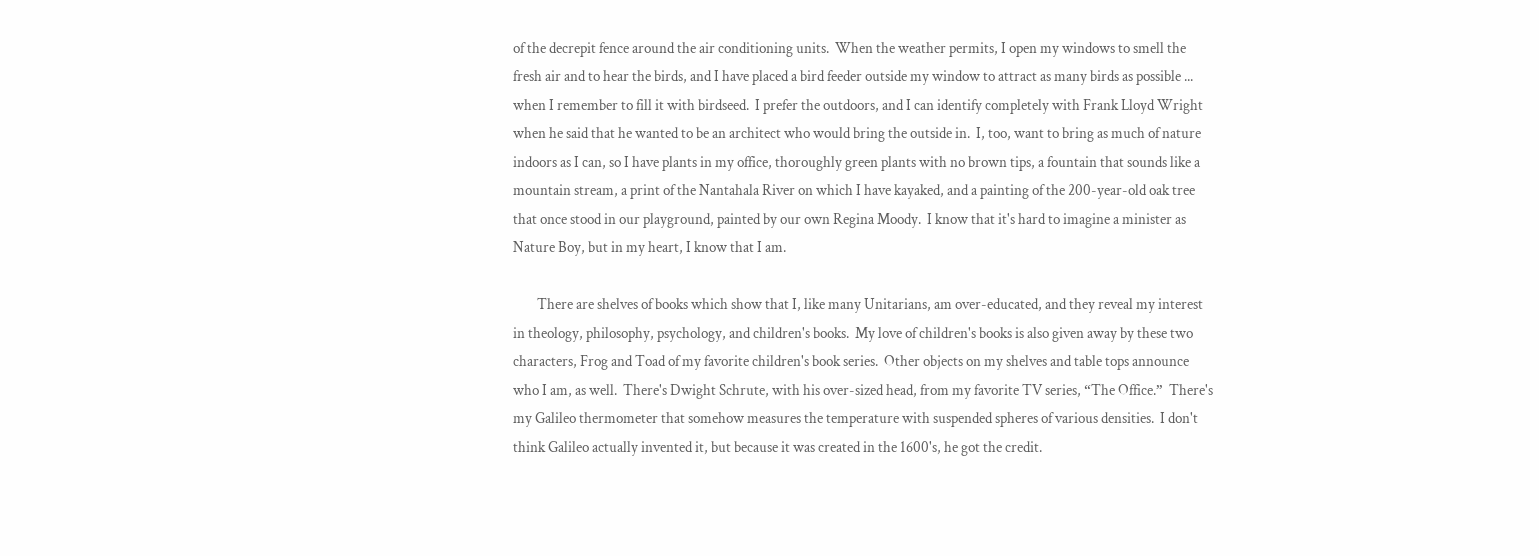of the decrepit fence around the air conditioning units.  When the weather permits, I open my windows to smell the fresh air and to hear the birds, and I have placed a bird feeder outside my window to attract as many birds as possible ... when I remember to fill it with birdseed.  I prefer the outdoors, and I can identify completely with Frank Lloyd Wright when he said that he wanted to be an architect who would bring the outside in.  I, too, want to bring as much of nature indoors as I can, so I have plants in my office, thoroughly green plants with no brown tips, a fountain that sounds like a mountain stream, a print of the Nantahala River on which I have kayaked, and a painting of the 200-year-old oak tree that once stood in our playground, painted by our own Regina Moody.  I know that it's hard to imagine a minister as Nature Boy, but in my heart, I know that I am.

        There are shelves of books which show that I, like many Unitarians, am over-educated, and they reveal my interest in theology, philosophy, psychology, and children's books.  My love of children's books is also given away by these two characters, Frog and Toad of my favorite children's book series.  Other objects on my shelves and table tops announce who I am, as well.  There's Dwight Schrute, with his over-sized head, from my favorite TV series, “The Office.”  There's my Galileo thermometer that somehow measures the temperature with suspended spheres of various densities.  I don't think Galileo actually invented it, but because it was created in the 1600's, he got the credit.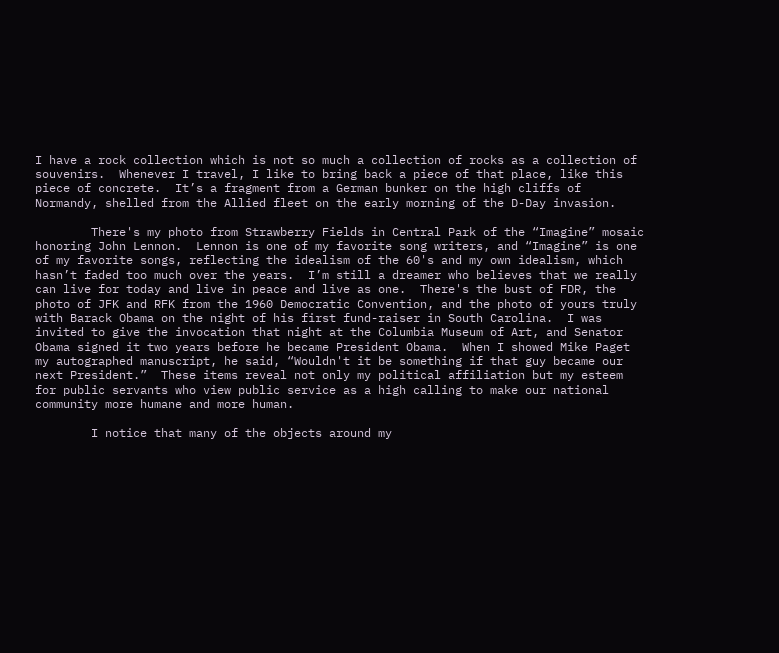I have a rock collection which is not so much a collection of rocks as a collection of souvenirs.  Whenever I travel, I like to bring back a piece of that place, like this piece of concrete.  It’s a fragment from a German bunker on the high cliffs of Normandy, shelled from the Allied fleet on the early morning of the D-Day invasion.

        There's my photo from Strawberry Fields in Central Park of the “Imagine” mosaic honoring John Lennon.  Lennon is one of my favorite song writers, and “Imagine” is one of my favorite songs, reflecting the idealism of the 60's and my own idealism, which hasn’t faded too much over the years.  I’m still a dreamer who believes that we really can live for today and live in peace and live as one.  There's the bust of FDR, the photo of JFK and RFK from the 1960 Democratic Convention, and the photo of yours truly with Barack Obama on the night of his first fund-raiser in South Carolina.  I was invited to give the invocation that night at the Columbia Museum of Art, and Senator Obama signed it two years before he became President Obama.  When I showed Mike Paget my autographed manuscript, he said, “Wouldn't it be something if that guy became our next President.”  These items reveal not only my political affiliation but my esteem for public servants who view public service as a high calling to make our national community more humane and more human.

        I notice that many of the objects around my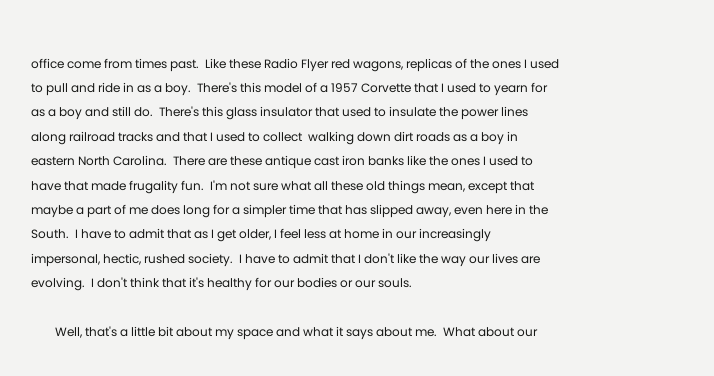office come from times past.  Like these Radio Flyer red wagons, replicas of the ones I used to pull and ride in as a boy.  There's this model of a 1957 Corvette that I used to yearn for as a boy and still do.  There's this glass insulator that used to insulate the power lines along railroad tracks and that I used to collect  walking down dirt roads as a boy in eastern North Carolina.  There are these antique cast iron banks like the ones I used to have that made frugality fun.  I'm not sure what all these old things mean, except that maybe a part of me does long for a simpler time that has slipped away, even here in the South.  I have to admit that as I get older, I feel less at home in our increasingly impersonal, hectic, rushed society.  I have to admit that I don't like the way our lives are evolving.  I don't think that it's healthy for our bodies or our souls.

        Well, that's a little bit about my space and what it says about me.  What about our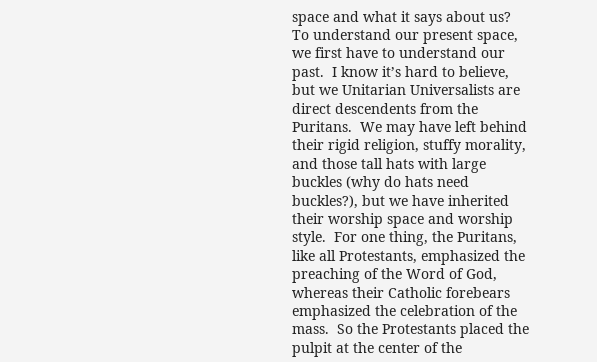space and what it says about us?  To understand our present space, we first have to understand our past.  I know it’s hard to believe, but we Unitarian Universalists are direct descendents from the Puritans.  We may have left behind their rigid religion, stuffy morality, and those tall hats with large buckles (why do hats need buckles?), but we have inherited their worship space and worship style.  For one thing, the Puritans, like all Protestants, emphasized the preaching of the Word of God, whereas their Catholic forebears emphasized the celebration of the mass.  So the Protestants placed the pulpit at the center of the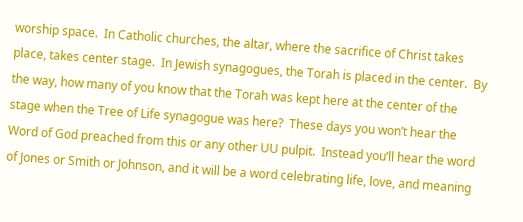worship space.  In Catholic churches, the altar, where the sacrifice of Christ takes place, takes center stage.  In Jewish synagogues, the Torah is placed in the center.  By the way, how many of you know that the Torah was kept here at the center of the stage when the Tree of Life synagogue was here?  These days you won’t hear the Word of God preached from this or any other UU pulpit.  Instead you’ll hear the word of Jones or Smith or Johnson, and it will be a word celebrating life, love, and meaning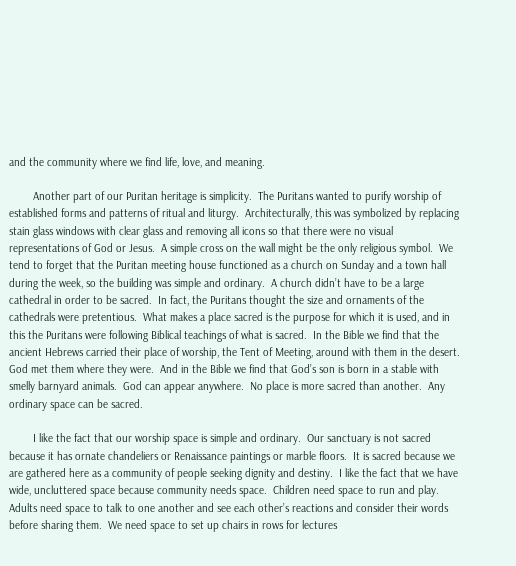and the community where we find life, love, and meaning.

        Another part of our Puritan heritage is simplicity.  The Puritans wanted to purify worship of established forms and patterns of ritual and liturgy.  Architecturally, this was symbolized by replacing stain glass windows with clear glass and removing all icons so that there were no visual representations of God or Jesus.  A simple cross on the wall might be the only religious symbol.  We tend to forget that the Puritan meeting house functioned as a church on Sunday and a town hall during the week, so the building was simple and ordinary.  A church didn’t have to be a large cathedral in order to be sacred.  In fact, the Puritans thought the size and ornaments of the cathedrals were pretentious.  What makes a place sacred is the purpose for which it is used, and in this the Puritans were following Biblical teachings of what is sacred.  In the Bible we find that the ancient Hebrews carried their place of worship, the Tent of Meeting, around with them in the desert.  God met them where they were.  And in the Bible we find that God’s son is born in a stable with smelly barnyard animals.  God can appear anywhere.  No place is more sacred than another.  Any ordinary space can be sacred.

        I like the fact that our worship space is simple and ordinary.  Our sanctuary is not sacred because it has ornate chandeliers or Renaissance paintings or marble floors.  It is sacred because we are gathered here as a community of people seeking dignity and destiny.  I like the fact that we have wide, uncluttered space because community needs space.  Children need space to run and play.  Adults need space to talk to one another and see each other’s reactions and consider their words before sharing them.  We need space to set up chairs in rows for lectures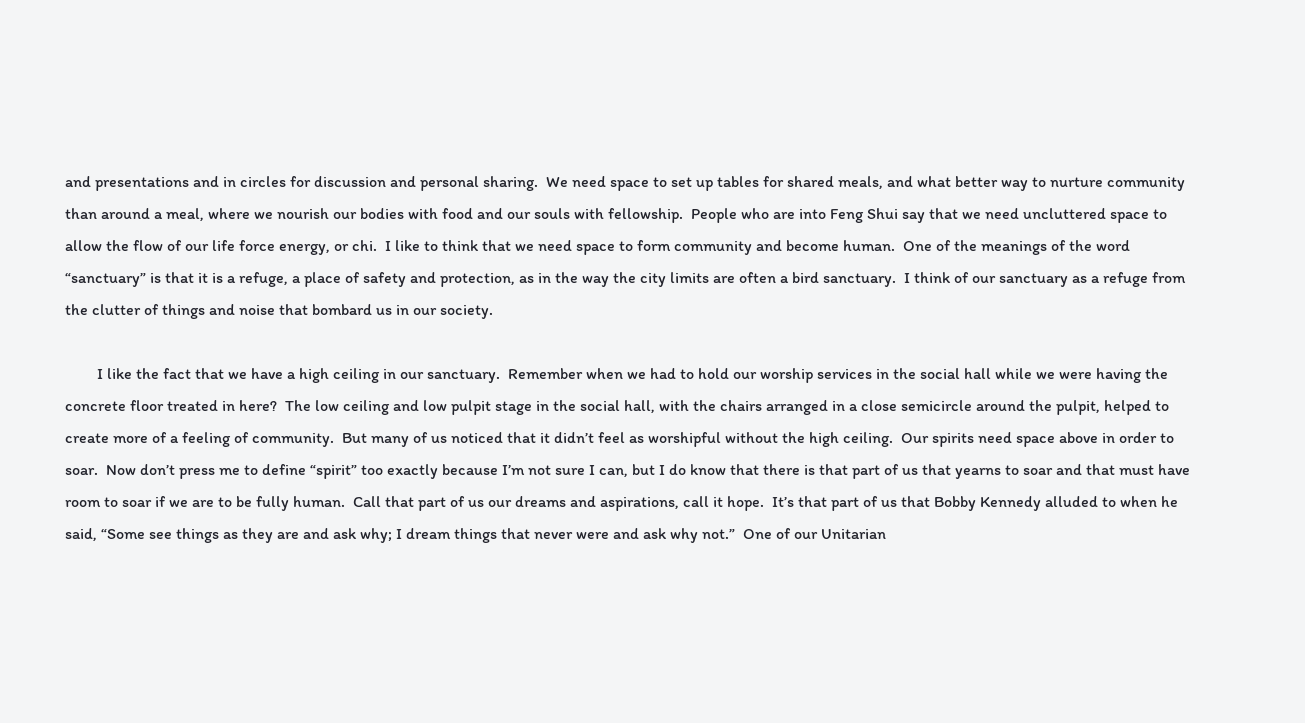and presentations and in circles for discussion and personal sharing.  We need space to set up tables for shared meals, and what better way to nurture community than around a meal, where we nourish our bodies with food and our souls with fellowship.  People who are into Feng Shui say that we need uncluttered space to allow the flow of our life force energy, or chi.  I like to think that we need space to form community and become human.  One of the meanings of the word “sanctuary” is that it is a refuge, a place of safety and protection, as in the way the city limits are often a bird sanctuary.  I think of our sanctuary as a refuge from the clutter of things and noise that bombard us in our society.

        I like the fact that we have a high ceiling in our sanctuary.  Remember when we had to hold our worship services in the social hall while we were having the concrete floor treated in here?  The low ceiling and low pulpit stage in the social hall, with the chairs arranged in a close semicircle around the pulpit, helped to create more of a feeling of community.  But many of us noticed that it didn’t feel as worshipful without the high ceiling.  Our spirits need space above in order to soar.  Now don’t press me to define “spirit” too exactly because I’m not sure I can, but I do know that there is that part of us that yearns to soar and that must have room to soar if we are to be fully human.  Call that part of us our dreams and aspirations, call it hope.  It’s that part of us that Bobby Kennedy alluded to when he said, “Some see things as they are and ask why; I dream things that never were and ask why not.”  One of our Unitarian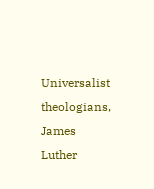Universalist theologians, James Luther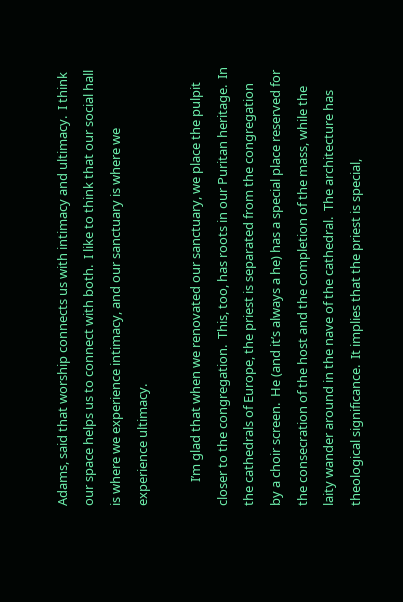Adams, said that worship connects us with intimacy and ultimacy.  I think our space helps us to connect with both.  I like to think that our social hall is where we experience intimacy, and our sanctuary is where we experience ultimacy.

        I’m glad that when we renovated our sanctuary, we place the pulpit closer to the congregation.  This, too, has roots in our Puritan heritage.  In the cathedrals of Europe, the priest is separated from the congregation by a choir screen.  He (and it’s always a he) has a special place reserved for the consecration of the host and the completion of the mass, while the laity wander around in the nave of the cathedral.  The architecture has theological significance.  It implies that the priest is special,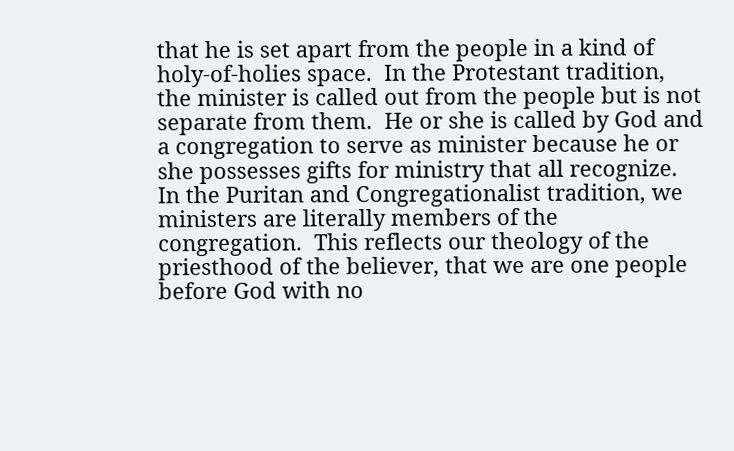that he is set apart from the people in a kind of holy-of-holies space.  In the Protestant tradition, the minister is called out from the people but is not separate from them.  He or she is called by God and a congregation to serve as minister because he or she possesses gifts for ministry that all recognize.  In the Puritan and Congregationalist tradition, we ministers are literally members of the congregation.  This reflects our theology of the priesthood of the believer, that we are one people before God with no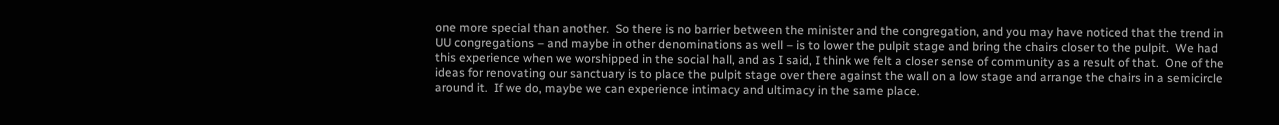one more special than another.  So there is no barrier between the minister and the congregation, and you may have noticed that the trend in UU congregations – and maybe in other denominations as well – is to lower the pulpit stage and bring the chairs closer to the pulpit.  We had this experience when we worshipped in the social hall, and as I said, I think we felt a closer sense of community as a result of that.  One of the ideas for renovating our sanctuary is to place the pulpit stage over there against the wall on a low stage and arrange the chairs in a semicircle around it.  If we do, maybe we can experience intimacy and ultimacy in the same place.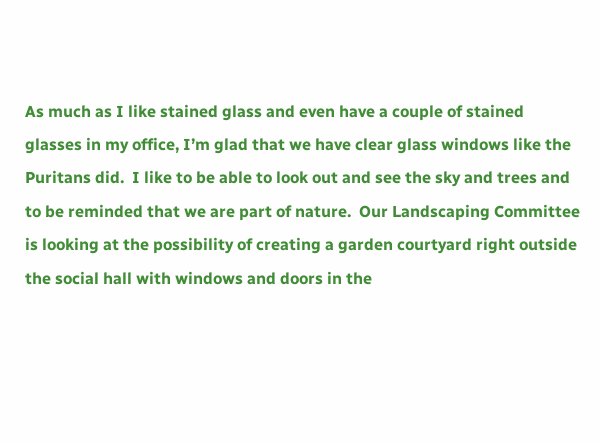As much as I like stained glass and even have a couple of stained glasses in my office, I’m glad that we have clear glass windows like the Puritans did.  I like to be able to look out and see the sky and trees and to be reminded that we are part of nature.  Our Landscaping Committee is looking at the possibility of creating a garden courtyard right outside the social hall with windows and doors in the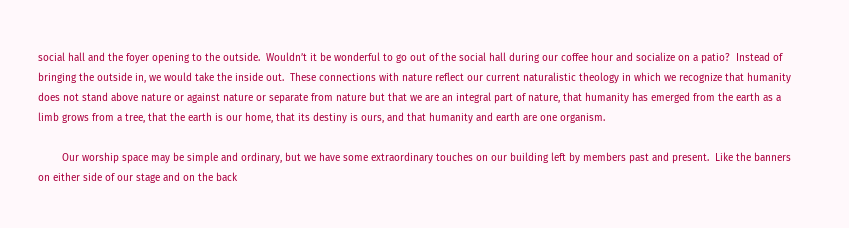social hall and the foyer opening to the outside.  Wouldn’t it be wonderful to go out of the social hall during our coffee hour and socialize on a patio?  Instead of bringing the outside in, we would take the inside out.  These connections with nature reflect our current naturalistic theology in which we recognize that humanity does not stand above nature or against nature or separate from nature but that we are an integral part of nature, that humanity has emerged from the earth as a limb grows from a tree, that the earth is our home, that its destiny is ours, and that humanity and earth are one organism.

        Our worship space may be simple and ordinary, but we have some extraordinary touches on our building left by members past and present.  Like the banners on either side of our stage and on the back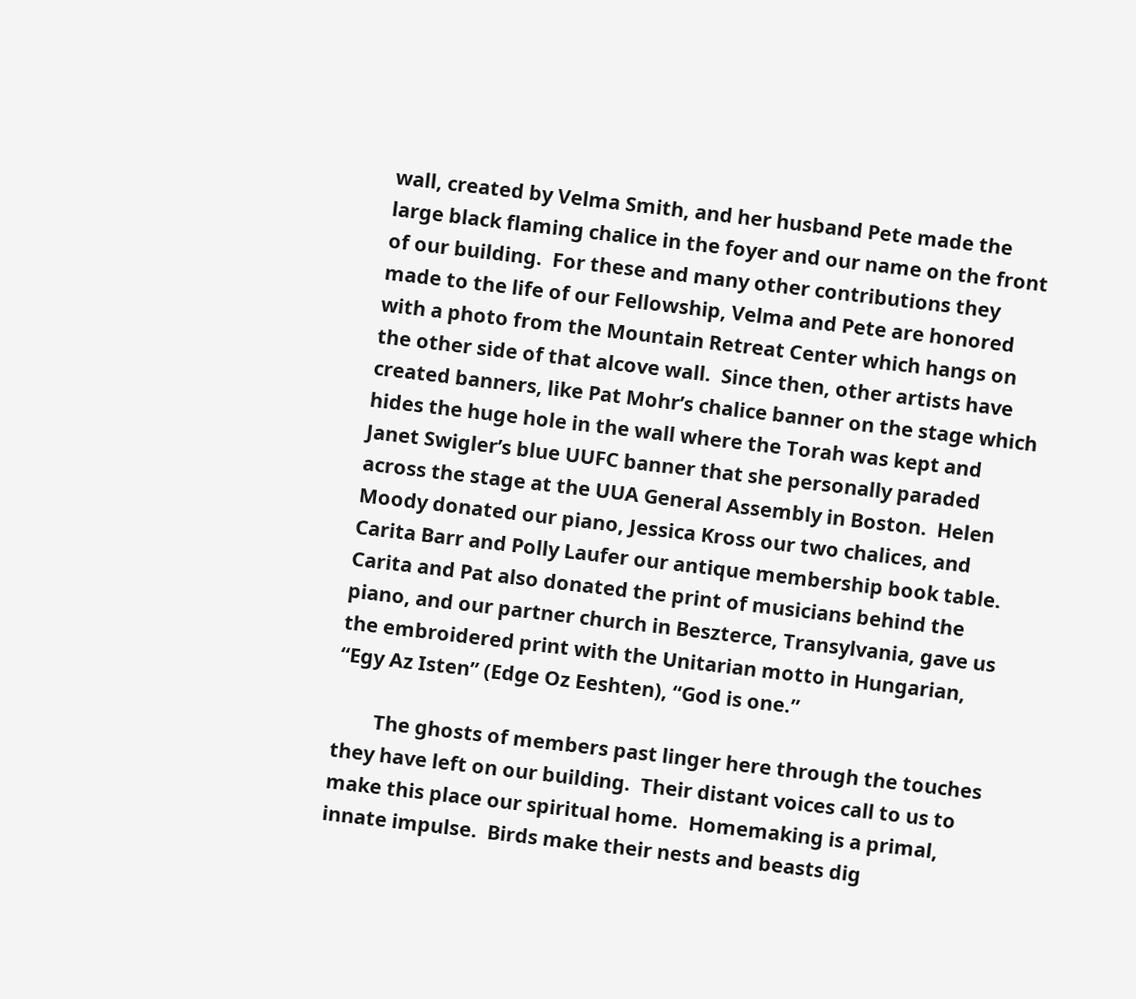wall, created by Velma Smith, and her husband Pete made the large black flaming chalice in the foyer and our name on the front of our building.  For these and many other contributions they made to the life of our Fellowship, Velma and Pete are honored with a photo from the Mountain Retreat Center which hangs on the other side of that alcove wall.  Since then, other artists have created banners, like Pat Mohr’s chalice banner on the stage which hides the huge hole in the wall where the Torah was kept and Janet Swigler’s blue UUFC banner that she personally paraded across the stage at the UUA General Assembly in Boston.  Helen Moody donated our piano, Jessica Kross our two chalices, and Carita Barr and Polly Laufer our antique membership book table.  Carita and Pat also donated the print of musicians behind the piano, and our partner church in Beszterce, Transylvania, gave us the embroidered print with the Unitarian motto in Hungarian, “Egy Az Isten” (Edge Oz Eeshten), “God is one.”

        The ghosts of members past linger here through the touches they have left on our building.  Their distant voices call to us to make this place our spiritual home.  Homemaking is a primal, innate impulse.  Birds make their nests and beasts dig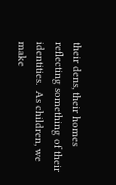their dens, their homes reflecting something of their identities.  As children, we make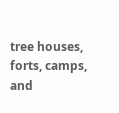tree houses, forts, camps, and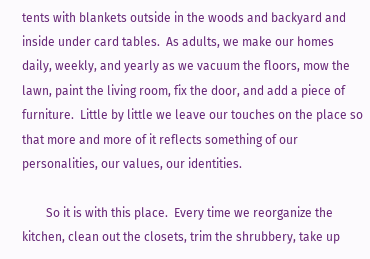tents with blankets outside in the woods and backyard and inside under card tables.  As adults, we make our homes daily, weekly, and yearly as we vacuum the floors, mow the lawn, paint the living room, fix the door, and add a piece of furniture.  Little by little we leave our touches on the place so that more and more of it reflects something of our personalities, our values, our identities.

        So it is with this place.  Every time we reorganize the kitchen, clean out the closets, trim the shrubbery, take up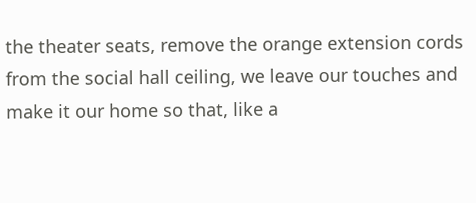the theater seats, remove the orange extension cords from the social hall ceiling, we leave our touches and make it our home so that, like a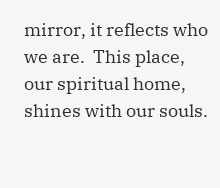mirror, it reflects who we are.  This place, our spiritual home, shines with our souls.